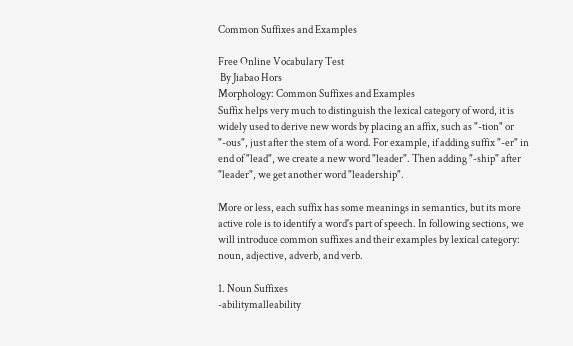Common Suffixes and Examples

Free Online Vocabulary Test
 By Jiabao Hors
Morphology: Common Suffixes and Examples
Suffix helps very much to distinguish the lexical category of word, it is widely used to derive new words by placing an affix, such as "-tion" or "-ous", just after the stem of a word. For example, if adding suffix "-er" in end of "lead", we create a new word "leader". Then adding "-ship" after "leader", we get another word "leadership".

More or less, each suffix has some meanings in semantics, but its more active role is to identify a word's part of speech. In following sections, we will introduce common suffixes and their examples by lexical category: noun, adjective, adverb, and verb.

1. Noun Suffixes
-abilitymalleability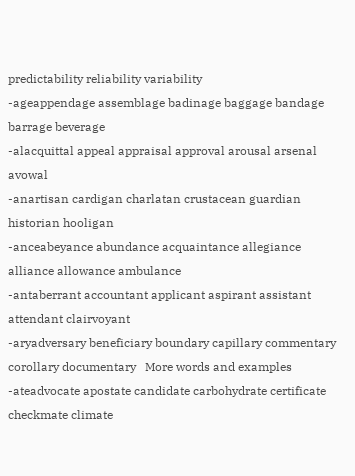predictability reliability variability
-ageappendage assemblage badinage baggage bandage barrage beverage
-alacquittal appeal appraisal approval arousal arsenal avowal
-anartisan cardigan charlatan crustacean guardian historian hooligan
-anceabeyance abundance acquaintance allegiance alliance allowance ambulance
-antaberrant accountant applicant aspirant assistant attendant clairvoyant
-aryadversary beneficiary boundary capillary commentary corollary documentary   More words and examples
-ateadvocate apostate candidate carbohydrate certificate checkmate climate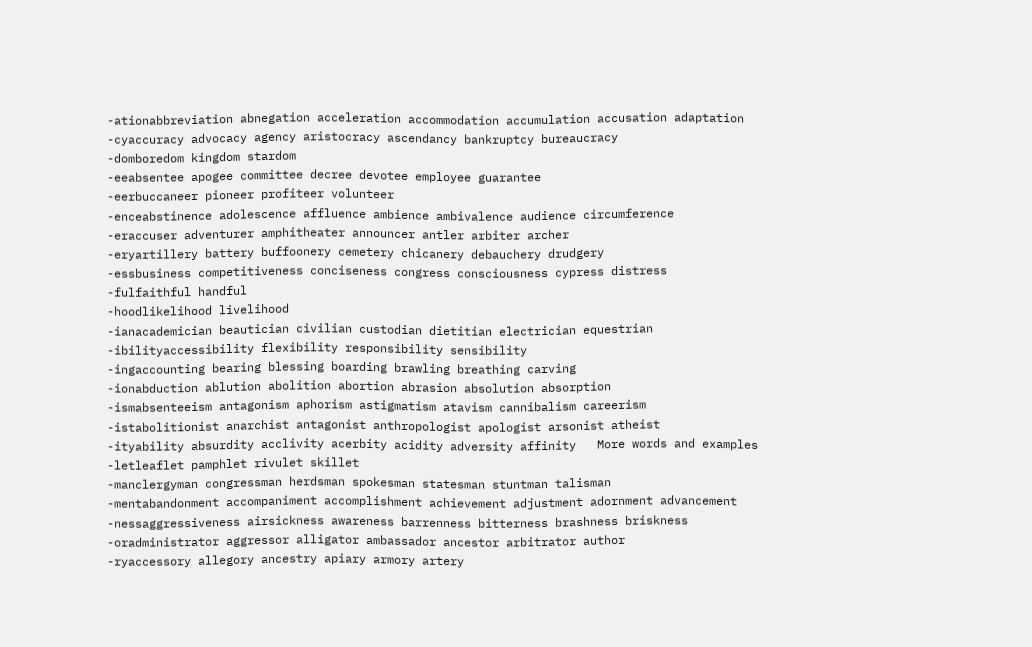-ationabbreviation abnegation acceleration accommodation accumulation accusation adaptation
-cyaccuracy advocacy agency aristocracy ascendancy bankruptcy bureaucracy
-domboredom kingdom stardom
-eeabsentee apogee committee decree devotee employee guarantee
-eerbuccaneer pioneer profiteer volunteer
-enceabstinence adolescence affluence ambience ambivalence audience circumference
-eraccuser adventurer amphitheater announcer antler arbiter archer
-eryartillery battery buffoonery cemetery chicanery debauchery drudgery
-essbusiness competitiveness conciseness congress consciousness cypress distress
-fulfaithful handful
-hoodlikelihood livelihood
-ianacademician beautician civilian custodian dietitian electrician equestrian
-ibilityaccessibility flexibility responsibility sensibility
-ingaccounting bearing blessing boarding brawling breathing carving
-ionabduction ablution abolition abortion abrasion absolution absorption
-ismabsenteeism antagonism aphorism astigmatism atavism cannibalism careerism
-istabolitionist anarchist antagonist anthropologist apologist arsonist atheist
-ityability absurdity acclivity acerbity acidity adversity affinity   More words and examples
-letleaflet pamphlet rivulet skillet
-manclergyman congressman herdsman spokesman statesman stuntman talisman
-mentabandonment accompaniment accomplishment achievement adjustment adornment advancement
-nessaggressiveness airsickness awareness barrenness bitterness brashness briskness
-oradministrator aggressor alligator ambassador ancestor arbitrator author
-ryaccessory allegory ancestry apiary armory artery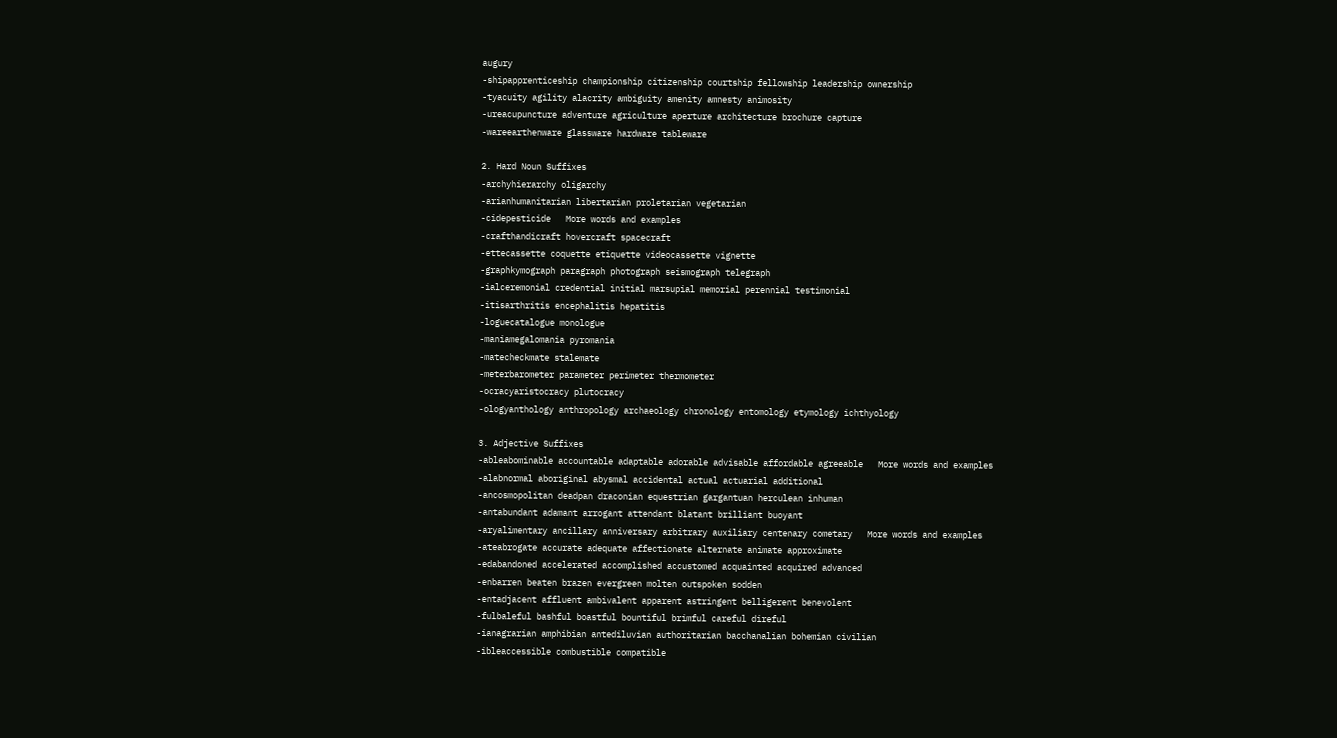augury
-shipapprenticeship championship citizenship courtship fellowship leadership ownership
-tyacuity agility alacrity ambiguity amenity amnesty animosity
-ureacupuncture adventure agriculture aperture architecture brochure capture
-wareearthenware glassware hardware tableware

2. Hard Noun Suffixes
-archyhierarchy oligarchy
-arianhumanitarian libertarian proletarian vegetarian
-cidepesticide   More words and examples
-crafthandicraft hovercraft spacecraft
-ettecassette coquette etiquette videocassette vignette
-graphkymograph paragraph photograph seismograph telegraph
-ialceremonial credential initial marsupial memorial perennial testimonial
-itisarthritis encephalitis hepatitis
-loguecatalogue monologue
-maniamegalomania pyromania
-matecheckmate stalemate
-meterbarometer parameter perimeter thermometer
-ocracyaristocracy plutocracy
-ologyanthology anthropology archaeology chronology entomology etymology ichthyology

3. Adjective Suffixes
-ableabominable accountable adaptable adorable advisable affordable agreeable   More words and examples
-alabnormal aboriginal abysmal accidental actual actuarial additional
-ancosmopolitan deadpan draconian equestrian gargantuan herculean inhuman
-antabundant adamant arrogant attendant blatant brilliant buoyant
-aryalimentary ancillary anniversary arbitrary auxiliary centenary cometary   More words and examples
-ateabrogate accurate adequate affectionate alternate animate approximate
-edabandoned accelerated accomplished accustomed acquainted acquired advanced
-enbarren beaten brazen evergreen molten outspoken sodden
-entadjacent affluent ambivalent apparent astringent belligerent benevolent
-fulbaleful bashful boastful bountiful brimful careful direful
-ianagrarian amphibian antediluvian authoritarian bacchanalian bohemian civilian
-ibleaccessible combustible compatible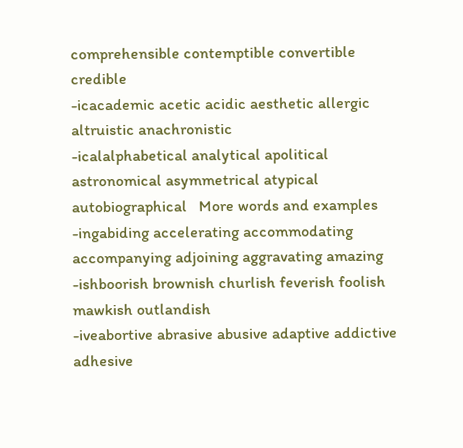comprehensible contemptible convertible credible
-icacademic acetic acidic aesthetic allergic altruistic anachronistic
-icalalphabetical analytical apolitical astronomical asymmetrical atypical autobiographical   More words and examples
-ingabiding accelerating accommodating accompanying adjoining aggravating amazing
-ishboorish brownish churlish feverish foolish mawkish outlandish
-iveabortive abrasive abusive adaptive addictive adhesive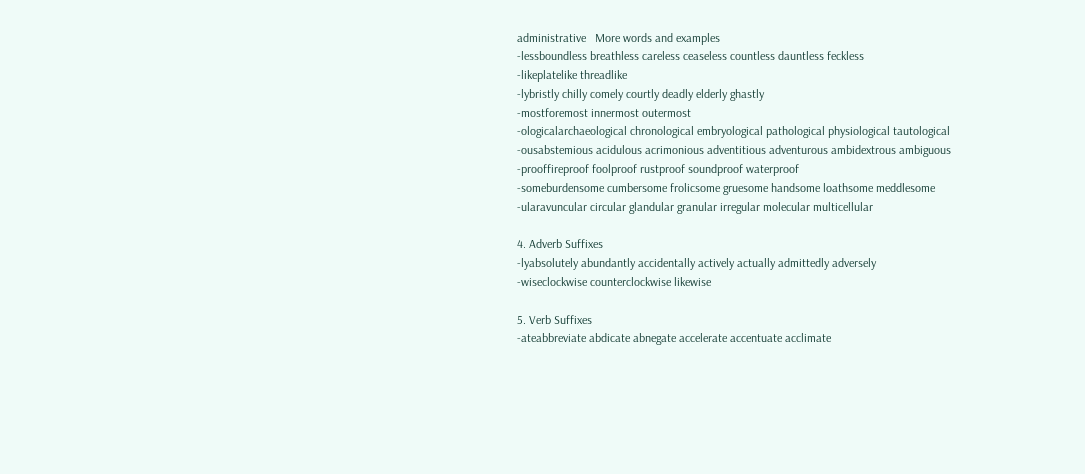administrative   More words and examples
-lessboundless breathless careless ceaseless countless dauntless feckless
-likeplatelike threadlike
-lybristly chilly comely courtly deadly elderly ghastly
-mostforemost innermost outermost
-ologicalarchaeological chronological embryological pathological physiological tautological
-ousabstemious acidulous acrimonious adventitious adventurous ambidextrous ambiguous
-prooffireproof foolproof rustproof soundproof waterproof
-someburdensome cumbersome frolicsome gruesome handsome loathsome meddlesome
-ularavuncular circular glandular granular irregular molecular multicellular

4. Adverb Suffixes
-lyabsolutely abundantly accidentally actively actually admittedly adversely
-wiseclockwise counterclockwise likewise

5. Verb Suffixes
-ateabbreviate abdicate abnegate accelerate accentuate acclimate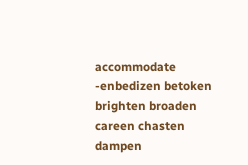accommodate
-enbedizen betoken brighten broaden careen chasten dampen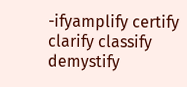-ifyamplify certify clarify classify demystify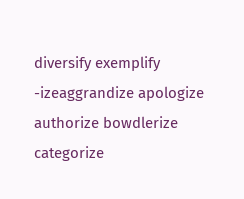diversify exemplify
-izeaggrandize apologize authorize bowdlerize categorize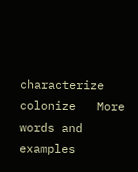characterize colonize   More words and examples